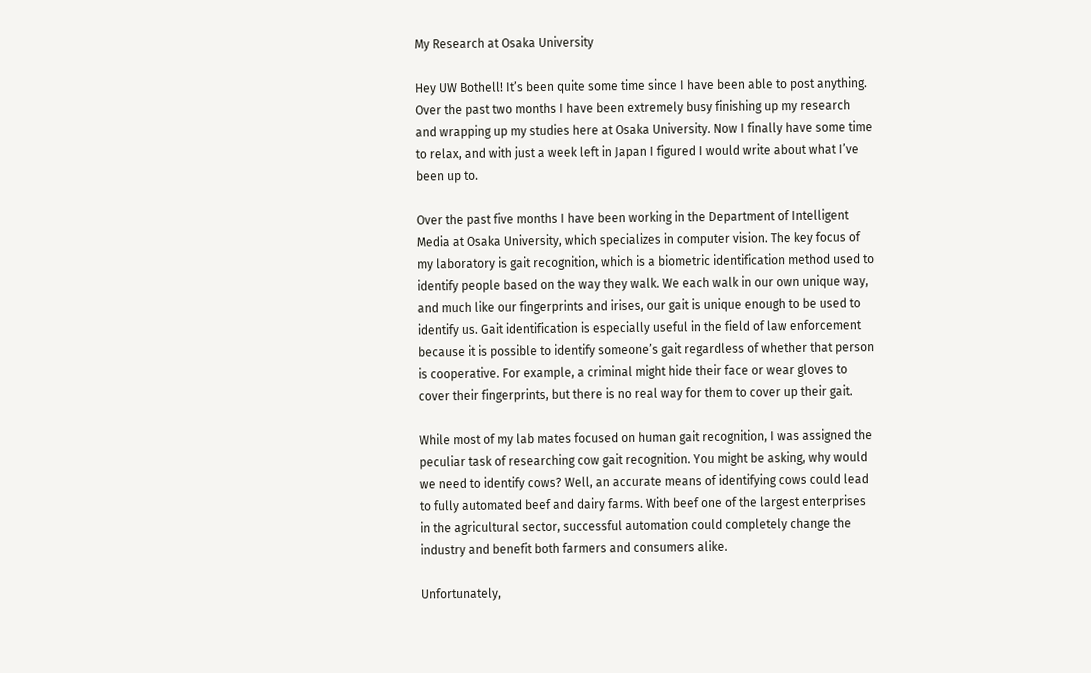My Research at Osaka University

Hey UW Bothell! It’s been quite some time since I have been able to post anything. Over the past two months I have been extremely busy finishing up my research and wrapping up my studies here at Osaka University. Now I finally have some time to relax, and with just a week left in Japan I figured I would write about what I’ve been up to.

Over the past five months I have been working in the Department of Intelligent Media at Osaka University, which specializes in computer vision. The key focus of my laboratory is gait recognition, which is a biometric identification method used to identify people based on the way they walk. We each walk in our own unique way, and much like our fingerprints and irises, our gait is unique enough to be used to identify us. Gait identification is especially useful in the field of law enforcement because it is possible to identify someone’s gait regardless of whether that person is cooperative. For example, a criminal might hide their face or wear gloves to cover their fingerprints, but there is no real way for them to cover up their gait.

While most of my lab mates focused on human gait recognition, I was assigned the peculiar task of researching cow gait recognition. You might be asking, why would we need to identify cows? Well, an accurate means of identifying cows could lead to fully automated beef and dairy farms. With beef one of the largest enterprises in the agricultural sector, successful automation could completely change the industry and benefit both farmers and consumers alike.

Unfortunately,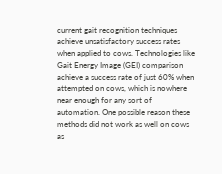current gait recognition techniques achieve unsatisfactory success rates when applied to cows. Technologies like Gait Energy Image (GEI) comparison achieve a success rate of just 60% when attempted on cows, which is nowhere near enough for any sort of automation. One possible reason these methods did not work as well on cows as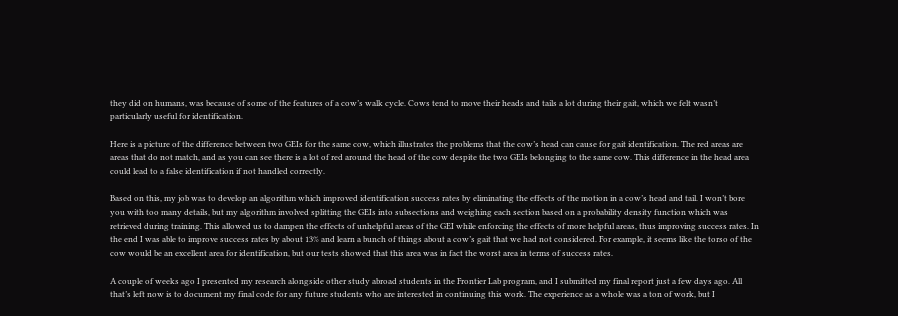they did on humans, was because of some of the features of a cow’s walk cycle. Cows tend to move their heads and tails a lot during their gait, which we felt wasn’t particularly useful for identification.

Here is a picture of the difference between two GEIs for the same cow, which illustrates the problems that the cow’s head can cause for gait identification. The red areas are areas that do not match, and as you can see there is a lot of red around the head of the cow despite the two GEIs belonging to the same cow. This difference in the head area could lead to a false identification if not handled correctly.

Based on this, my job was to develop an algorithm which improved identification success rates by eliminating the effects of the motion in a cow’s head and tail. I won’t bore you with too many details, but my algorithm involved splitting the GEIs into subsections and weighing each section based on a probability density function which was retrieved during training. This allowed us to dampen the effects of unhelpful areas of the GEI while enforcing the effects of more helpful areas, thus improving success rates. In the end I was able to improve success rates by about 13% and learn a bunch of things about a cow’s gait that we had not considered. For example, it seems like the torso of the cow would be an excellent area for identification, but our tests showed that this area was in fact the worst area in terms of success rates.

A couple of weeks ago I presented my research alongside other study abroad students in the Frontier Lab program, and I submitted my final report just a few days ago. All that’s left now is to document my final code for any future students who are interested in continuing this work. The experience as a whole was a ton of work, but I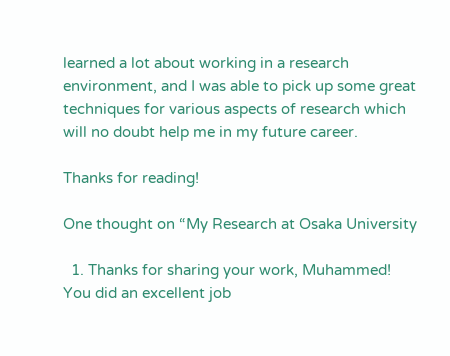learned a lot about working in a research environment, and I was able to pick up some great techniques for various aspects of research which will no doubt help me in my future career.

Thanks for reading!

One thought on “My Research at Osaka University

  1. Thanks for sharing your work, Muhammed! You did an excellent job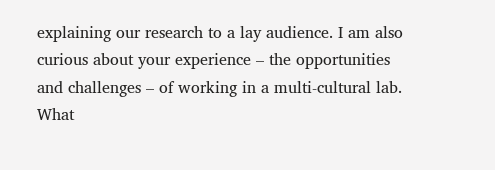explaining our research to a lay audience. I am also curious about your experience – the opportunities and challenges – of working in a multi-cultural lab. What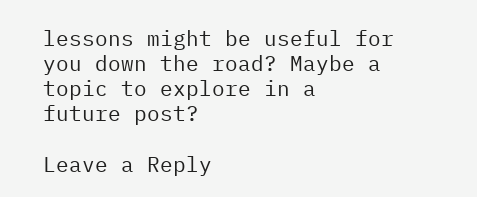lessons might be useful for you down the road? Maybe a topic to explore in a future post?

Leave a Reply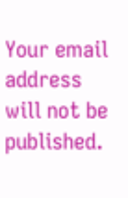Your email address will not be published.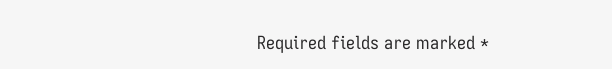Required fields are marked *